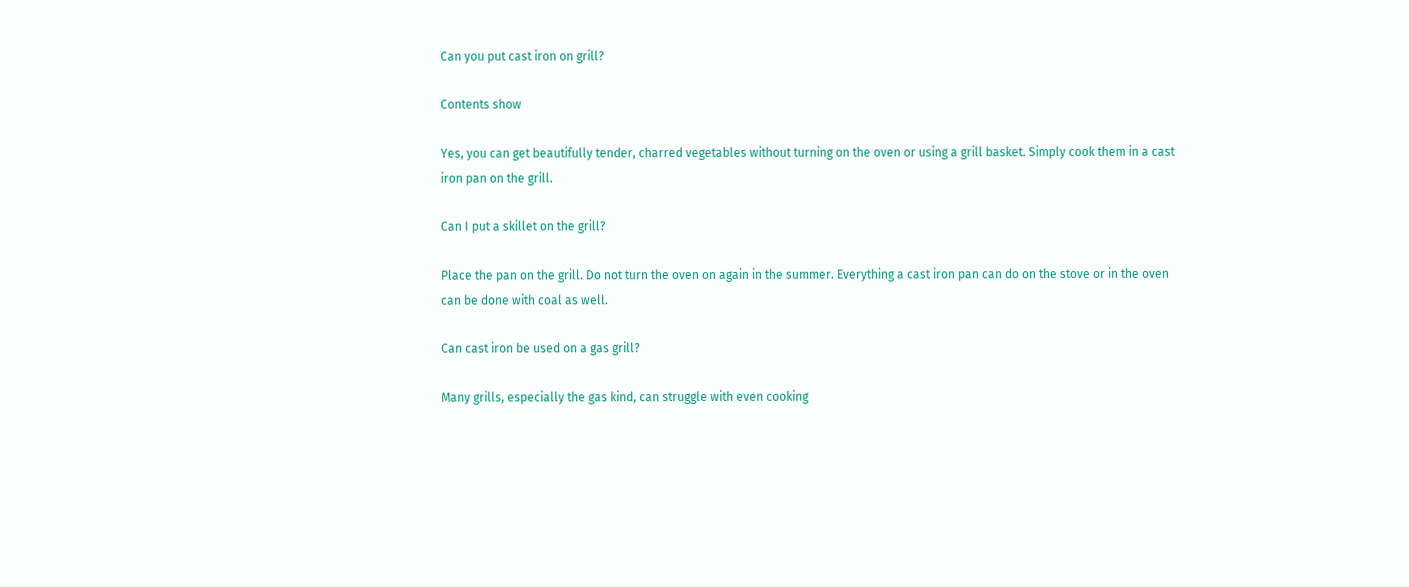Can you put cast iron on grill?

Contents show

Yes, you can get beautifully tender, charred vegetables without turning on the oven or using a grill basket. Simply cook them in a cast iron pan on the grill.

Can I put a skillet on the grill?

Place the pan on the grill. Do not turn the oven on again in the summer. Everything a cast iron pan can do on the stove or in the oven can be done with coal as well.

Can cast iron be used on a gas grill?

Many grills, especially the gas kind, can struggle with even cooking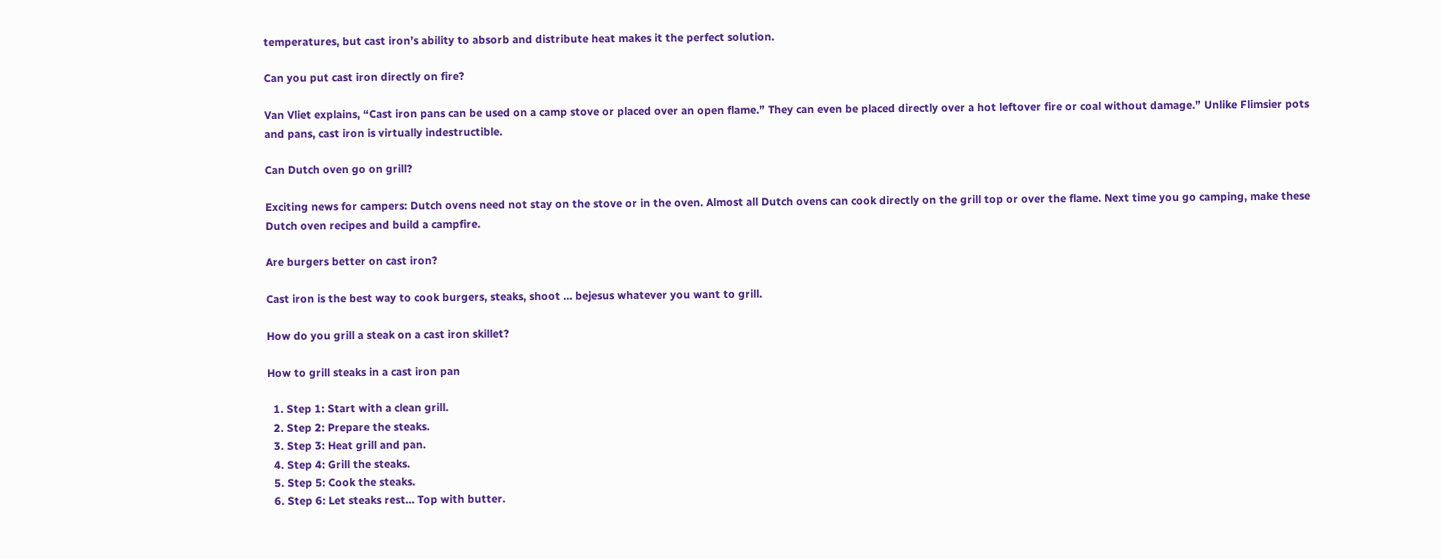temperatures, but cast iron’s ability to absorb and distribute heat makes it the perfect solution.

Can you put cast iron directly on fire?

Van Vliet explains, “Cast iron pans can be used on a camp stove or placed over an open flame.” They can even be placed directly over a hot leftover fire or coal without damage.” Unlike Flimsier pots and pans, cast iron is virtually indestructible.

Can Dutch oven go on grill?

Exciting news for campers: Dutch ovens need not stay on the stove or in the oven. Almost all Dutch ovens can cook directly on the grill top or over the flame. Next time you go camping, make these Dutch oven recipes and build a campfire.

Are burgers better on cast iron?

Cast iron is the best way to cook burgers, steaks, shoot … bejesus whatever you want to grill.

How do you grill a steak on a cast iron skillet?

How to grill steaks in a cast iron pan

  1. Step 1: Start with a clean grill.
  2. Step 2: Prepare the steaks.
  3. Step 3: Heat grill and pan.
  4. Step 4: Grill the steaks.
  5. Step 5: Cook the steaks.
  6. Step 6: Let steaks rest… Top with butter.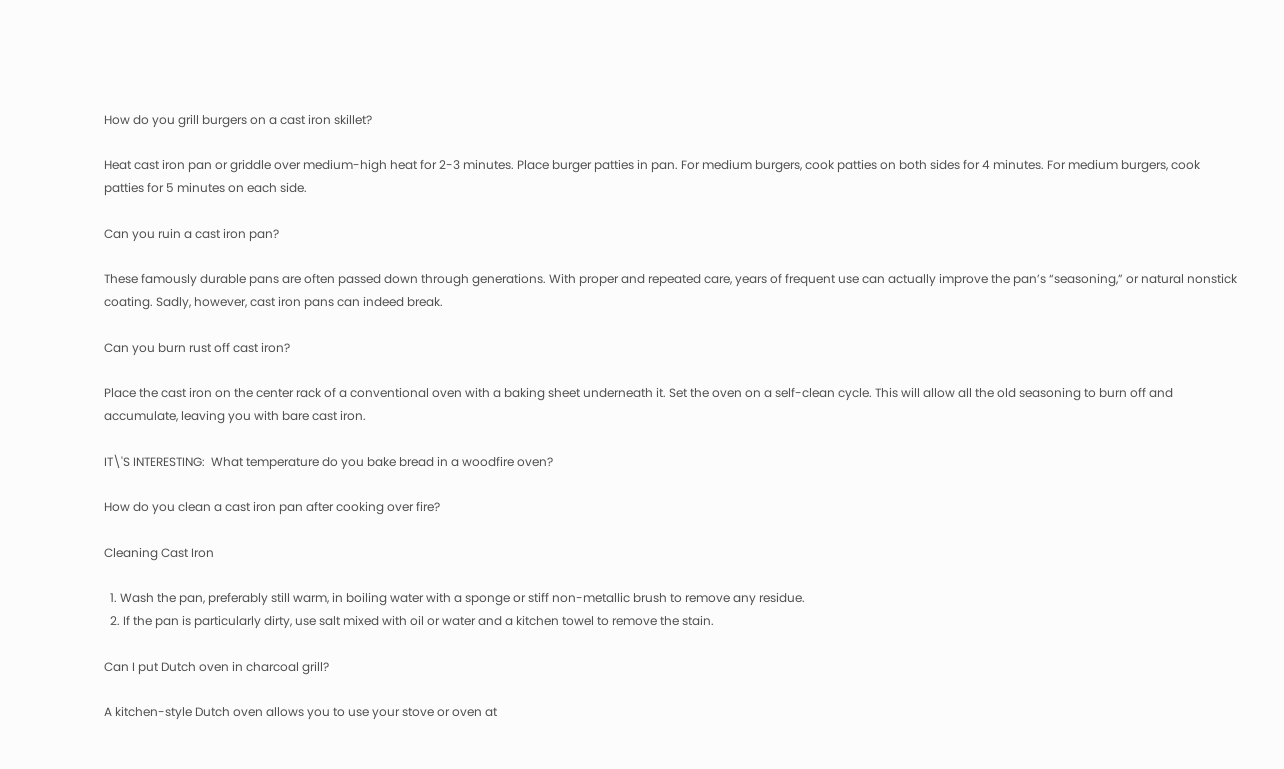How do you grill burgers on a cast iron skillet?

Heat cast iron pan or griddle over medium-high heat for 2-3 minutes. Place burger patties in pan. For medium burgers, cook patties on both sides for 4 minutes. For medium burgers, cook patties for 5 minutes on each side.

Can you ruin a cast iron pan?

These famously durable pans are often passed down through generations. With proper and repeated care, years of frequent use can actually improve the pan’s “seasoning,” or natural nonstick coating. Sadly, however, cast iron pans can indeed break.

Can you burn rust off cast iron?

Place the cast iron on the center rack of a conventional oven with a baking sheet underneath it. Set the oven on a self-clean cycle. This will allow all the old seasoning to burn off and accumulate, leaving you with bare cast iron.

IT\'S INTERESTING:  What temperature do you bake bread in a woodfire oven?

How do you clean a cast iron pan after cooking over fire?

Cleaning Cast Iron

  1. Wash the pan, preferably still warm, in boiling water with a sponge or stiff non-metallic brush to remove any residue.
  2. If the pan is particularly dirty, use salt mixed with oil or water and a kitchen towel to remove the stain.

Can I put Dutch oven in charcoal grill?

A kitchen-style Dutch oven allows you to use your stove or oven at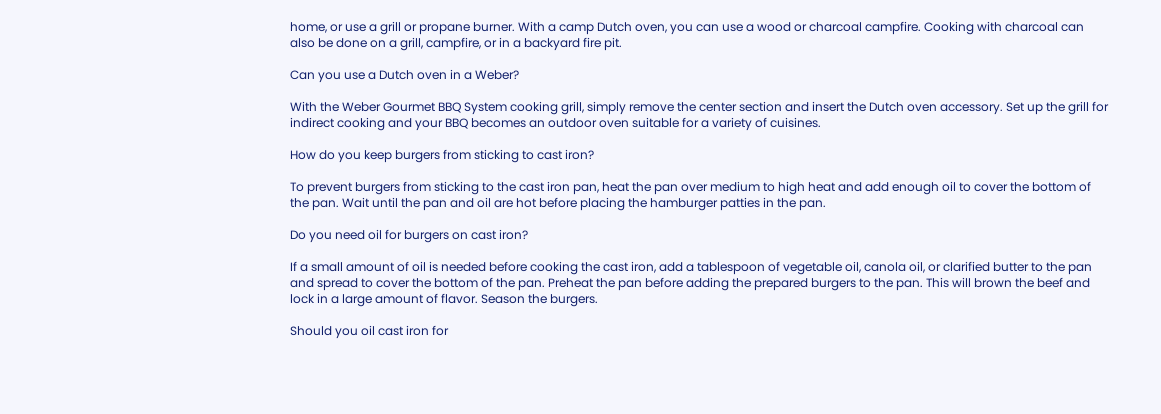home, or use a grill or propane burner. With a camp Dutch oven, you can use a wood or charcoal campfire. Cooking with charcoal can also be done on a grill, campfire, or in a backyard fire pit.

Can you use a Dutch oven in a Weber?

With the Weber Gourmet BBQ System cooking grill, simply remove the center section and insert the Dutch oven accessory. Set up the grill for indirect cooking and your BBQ becomes an outdoor oven suitable for a variety of cuisines.

How do you keep burgers from sticking to cast iron?

To prevent burgers from sticking to the cast iron pan, heat the pan over medium to high heat and add enough oil to cover the bottom of the pan. Wait until the pan and oil are hot before placing the hamburger patties in the pan.

Do you need oil for burgers on cast iron?

If a small amount of oil is needed before cooking the cast iron, add a tablespoon of vegetable oil, canola oil, or clarified butter to the pan and spread to cover the bottom of the pan. Preheat the pan before adding the prepared burgers to the pan. This will brown the beef and lock in a large amount of flavor. Season the burgers.

Should you oil cast iron for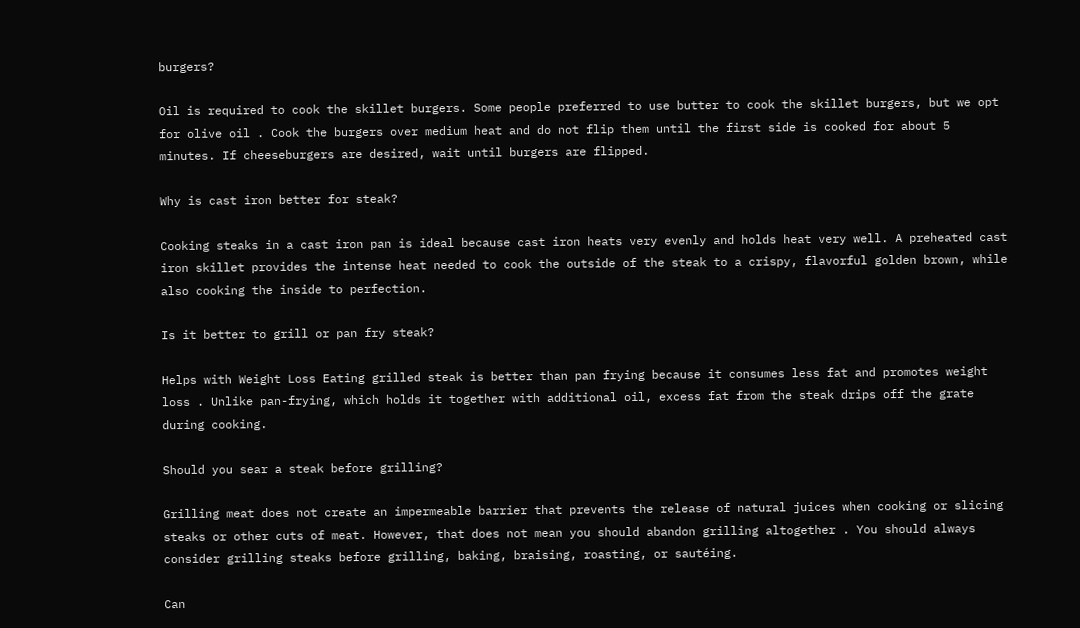burgers?

Oil is required to cook the skillet burgers. Some people preferred to use butter to cook the skillet burgers, but we opt for olive oil . Cook the burgers over medium heat and do not flip them until the first side is cooked for about 5 minutes. If cheeseburgers are desired, wait until burgers are flipped.

Why is cast iron better for steak?

Cooking steaks in a cast iron pan is ideal because cast iron heats very evenly and holds heat very well. A preheated cast iron skillet provides the intense heat needed to cook the outside of the steak to a crispy, flavorful golden brown, while also cooking the inside to perfection.

Is it better to grill or pan fry steak?

Helps with Weight Loss Eating grilled steak is better than pan frying because it consumes less fat and promotes weight loss . Unlike pan-frying, which holds it together with additional oil, excess fat from the steak drips off the grate during cooking.

Should you sear a steak before grilling?

Grilling meat does not create an impermeable barrier that prevents the release of natural juices when cooking or slicing steaks or other cuts of meat. However, that does not mean you should abandon grilling altogether . You should always consider grilling steaks before grilling, baking, braising, roasting, or sautéing.

Can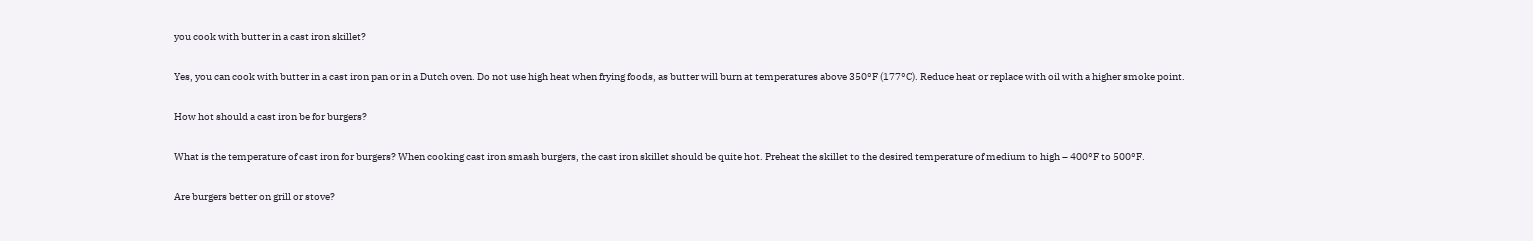you cook with butter in a cast iron skillet?

Yes, you can cook with butter in a cast iron pan or in a Dutch oven. Do not use high heat when frying foods, as butter will burn at temperatures above 350°F (177°C). Reduce heat or replace with oil with a higher smoke point.

How hot should a cast iron be for burgers?

What is the temperature of cast iron for burgers? When cooking cast iron smash burgers, the cast iron skillet should be quite hot. Preheat the skillet to the desired temperature of medium to high – 400°F to 500°F.

Are burgers better on grill or stove?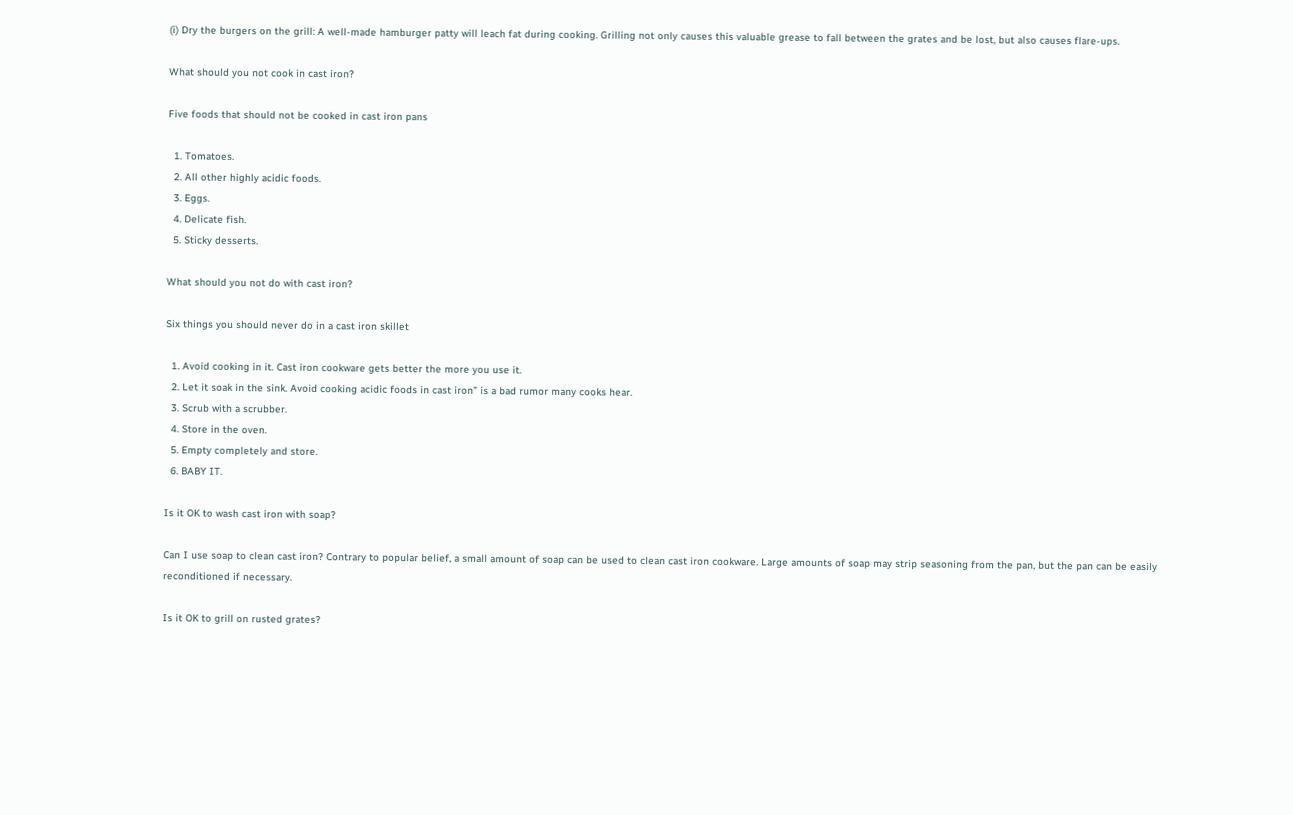(i) Dry the burgers on the grill: A well-made hamburger patty will leach fat during cooking. Grilling not only causes this valuable grease to fall between the grates and be lost, but also causes flare-ups.

What should you not cook in cast iron?

Five foods that should not be cooked in cast iron pans

  1. Tomatoes.
  2. All other highly acidic foods.
  3. Eggs.
  4. Delicate fish.
  5. Sticky desserts.

What should you not do with cast iron?

Six things you should never do in a cast iron skillet

  1. Avoid cooking in it. Cast iron cookware gets better the more you use it.
  2. Let it soak in the sink. Avoid cooking acidic foods in cast iron” is a bad rumor many cooks hear.
  3. Scrub with a scrubber.
  4. Store in the oven.
  5. Empty completely and store.
  6. BABY IT.

Is it OK to wash cast iron with soap?

Can I use soap to clean cast iron? Contrary to popular belief, a small amount of soap can be used to clean cast iron cookware. Large amounts of soap may strip seasoning from the pan, but the pan can be easily reconditioned if necessary.

Is it OK to grill on rusted grates?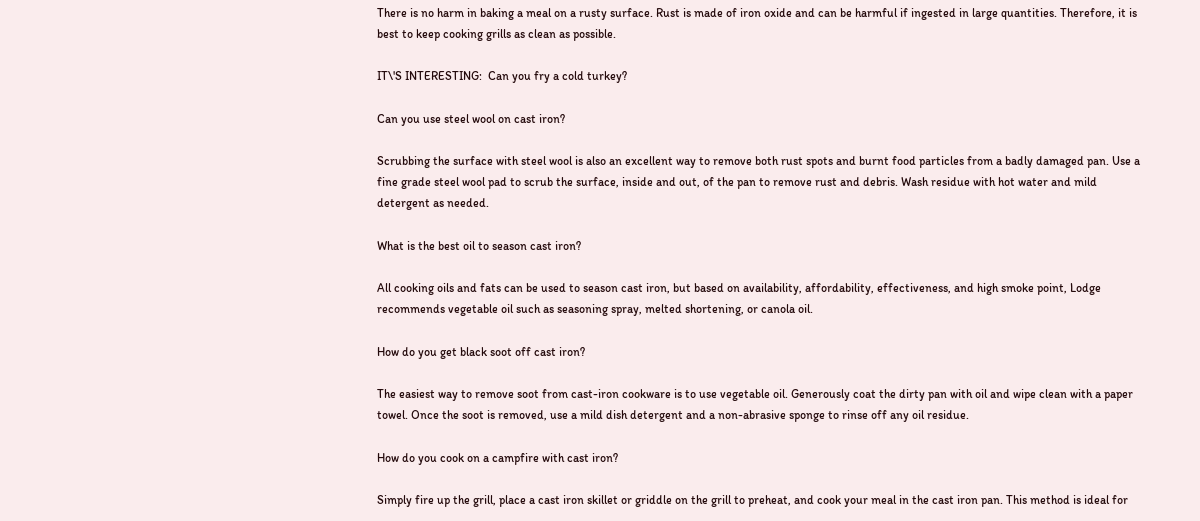There is no harm in baking a meal on a rusty surface. Rust is made of iron oxide and can be harmful if ingested in large quantities. Therefore, it is best to keep cooking grills as clean as possible.

IT\'S INTERESTING:  Can you fry a cold turkey?

Can you use steel wool on cast iron?

Scrubbing the surface with steel wool is also an excellent way to remove both rust spots and burnt food particles from a badly damaged pan. Use a fine grade steel wool pad to scrub the surface, inside and out, of the pan to remove rust and debris. Wash residue with hot water and mild detergent as needed.

What is the best oil to season cast iron?

All cooking oils and fats can be used to season cast iron, but based on availability, affordability, effectiveness, and high smoke point, Lodge recommends vegetable oil such as seasoning spray, melted shortening, or canola oil.

How do you get black soot off cast iron?

The easiest way to remove soot from cast-iron cookware is to use vegetable oil. Generously coat the dirty pan with oil and wipe clean with a paper towel. Once the soot is removed, use a mild dish detergent and a non-abrasive sponge to rinse off any oil residue.

How do you cook on a campfire with cast iron?

Simply fire up the grill, place a cast iron skillet or griddle on the grill to preheat, and cook your meal in the cast iron pan. This method is ideal for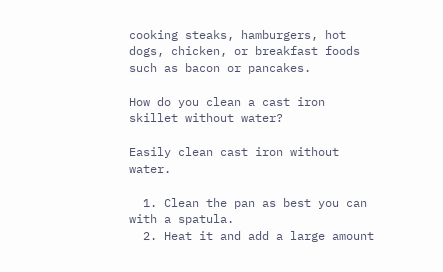cooking steaks, hamburgers, hot dogs, chicken, or breakfast foods such as bacon or pancakes.

How do you clean a cast iron skillet without water?

Easily clean cast iron without water.

  1. Clean the pan as best you can with a spatula.
  2. Heat it and add a large amount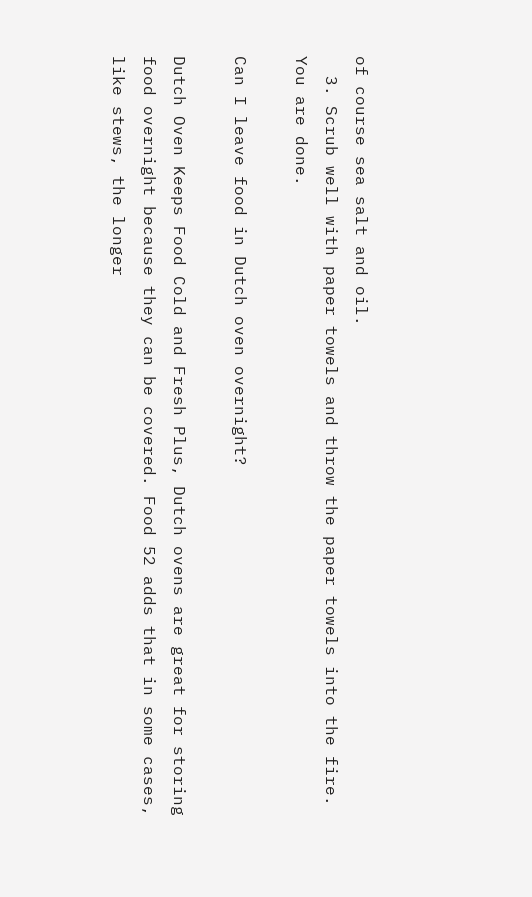of course sea salt and oil.
  3. Scrub well with paper towels and throw the paper towels into the fire. You are done.

Can I leave food in Dutch oven overnight?

Dutch Oven Keeps Food Cold and Fresh Plus, Dutch ovens are great for storing food overnight because they can be covered. Food 52 adds that in some cases, like stews, the longer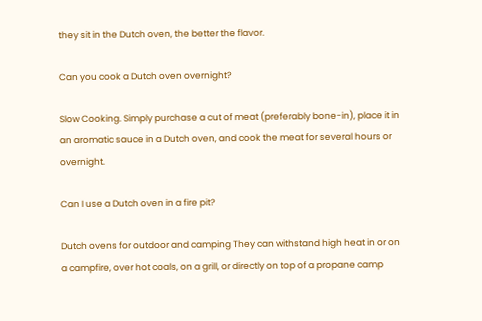they sit in the Dutch oven, the better the flavor.

Can you cook a Dutch oven overnight?

Slow Cooking. Simply purchase a cut of meat (preferably bone-in), place it in an aromatic sauce in a Dutch oven, and cook the meat for several hours or overnight.

Can I use a Dutch oven in a fire pit?

Dutch ovens for outdoor and camping They can withstand high heat in or on a campfire, over hot coals, on a grill, or directly on top of a propane camp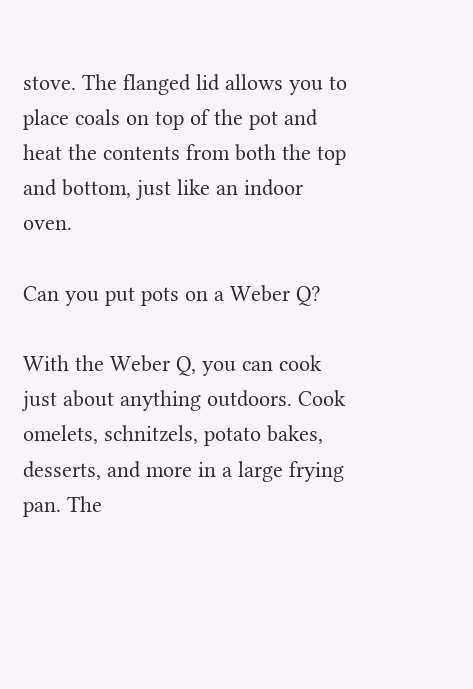stove. The flanged lid allows you to place coals on top of the pot and heat the contents from both the top and bottom, just like an indoor oven.

Can you put pots on a Weber Q?

With the Weber Q, you can cook just about anything outdoors. Cook omelets, schnitzels, potato bakes, desserts, and more in a large frying pan. The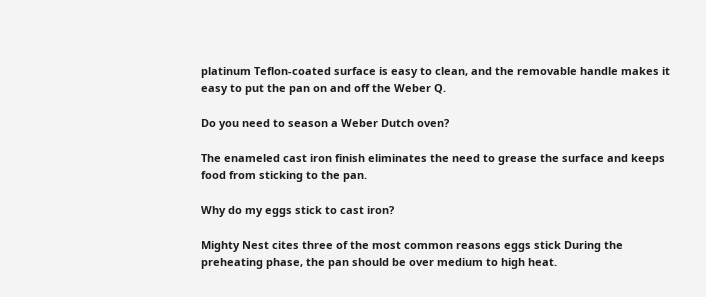platinum Teflon-coated surface is easy to clean, and the removable handle makes it easy to put the pan on and off the Weber Q.

Do you need to season a Weber Dutch oven?

The enameled cast iron finish eliminates the need to grease the surface and keeps food from sticking to the pan.

Why do my eggs stick to cast iron?

Mighty Nest cites three of the most common reasons eggs stick During the preheating phase, the pan should be over medium to high heat.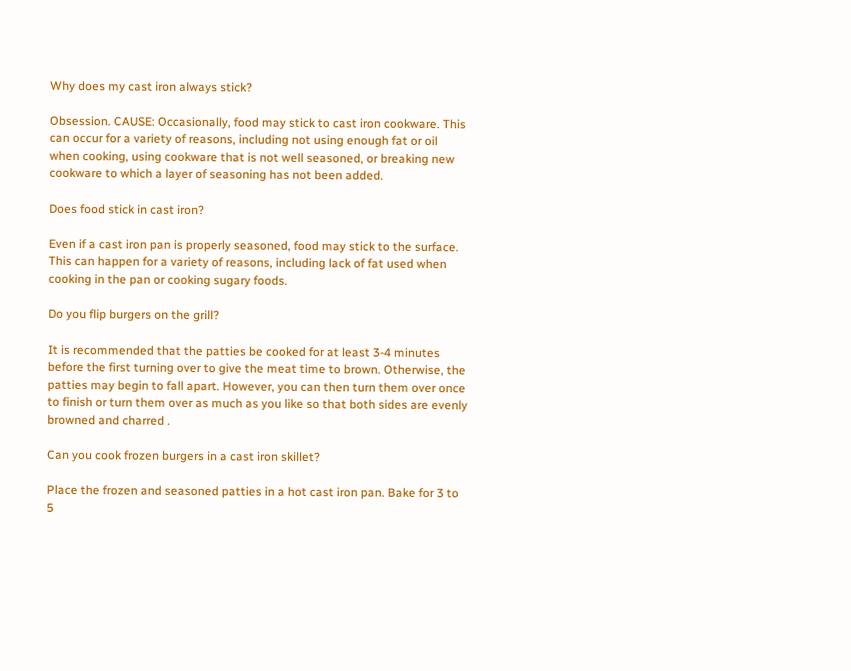Why does my cast iron always stick?

Obsession. CAUSE: Occasionally, food may stick to cast iron cookware. This can occur for a variety of reasons, including not using enough fat or oil when cooking, using cookware that is not well seasoned, or breaking new cookware to which a layer of seasoning has not been added.

Does food stick in cast iron?

Even if a cast iron pan is properly seasoned, food may stick to the surface. This can happen for a variety of reasons, including lack of fat used when cooking in the pan or cooking sugary foods.

Do you flip burgers on the grill?

It is recommended that the patties be cooked for at least 3-4 minutes before the first turning over to give the meat time to brown. Otherwise, the patties may begin to fall apart. However, you can then turn them over once to finish or turn them over as much as you like so that both sides are evenly browned and charred .

Can you cook frozen burgers in a cast iron skillet?

Place the frozen and seasoned patties in a hot cast iron pan. Bake for 3 to 5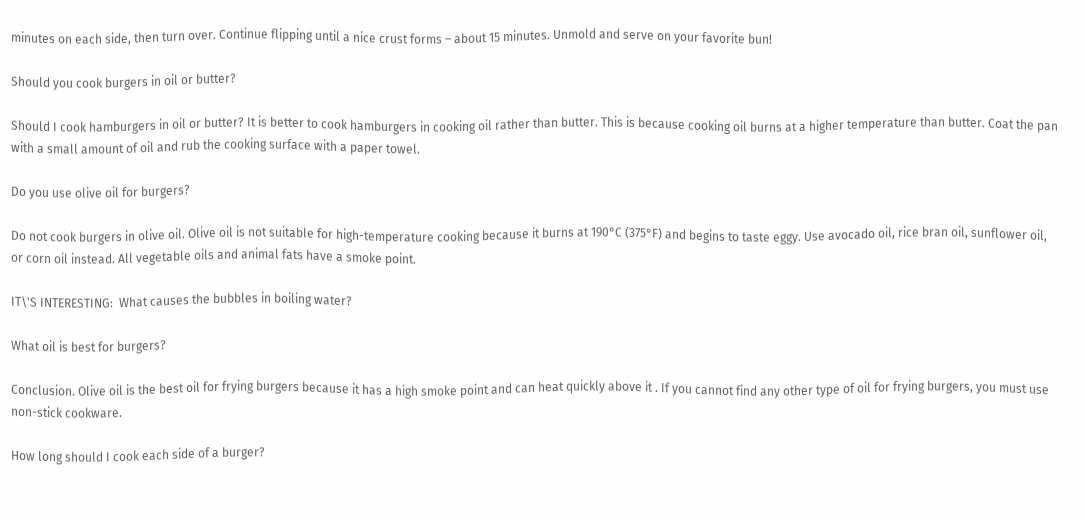minutes on each side, then turn over. Continue flipping until a nice crust forms – about 15 minutes. Unmold and serve on your favorite bun!

Should you cook burgers in oil or butter?

Should I cook hamburgers in oil or butter? It is better to cook hamburgers in cooking oil rather than butter. This is because cooking oil burns at a higher temperature than butter. Coat the pan with a small amount of oil and rub the cooking surface with a paper towel.

Do you use olive oil for burgers?

Do not cook burgers in olive oil. Olive oil is not suitable for high-temperature cooking because it burns at 190°C (375°F) and begins to taste eggy. Use avocado oil, rice bran oil, sunflower oil, or corn oil instead. All vegetable oils and animal fats have a smoke point.

IT\'S INTERESTING:  What causes the bubbles in boiling water?

What oil is best for burgers?

Conclusion. Olive oil is the best oil for frying burgers because it has a high smoke point and can heat quickly above it . If you cannot find any other type of oil for frying burgers, you must use non-stick cookware.

How long should I cook each side of a burger?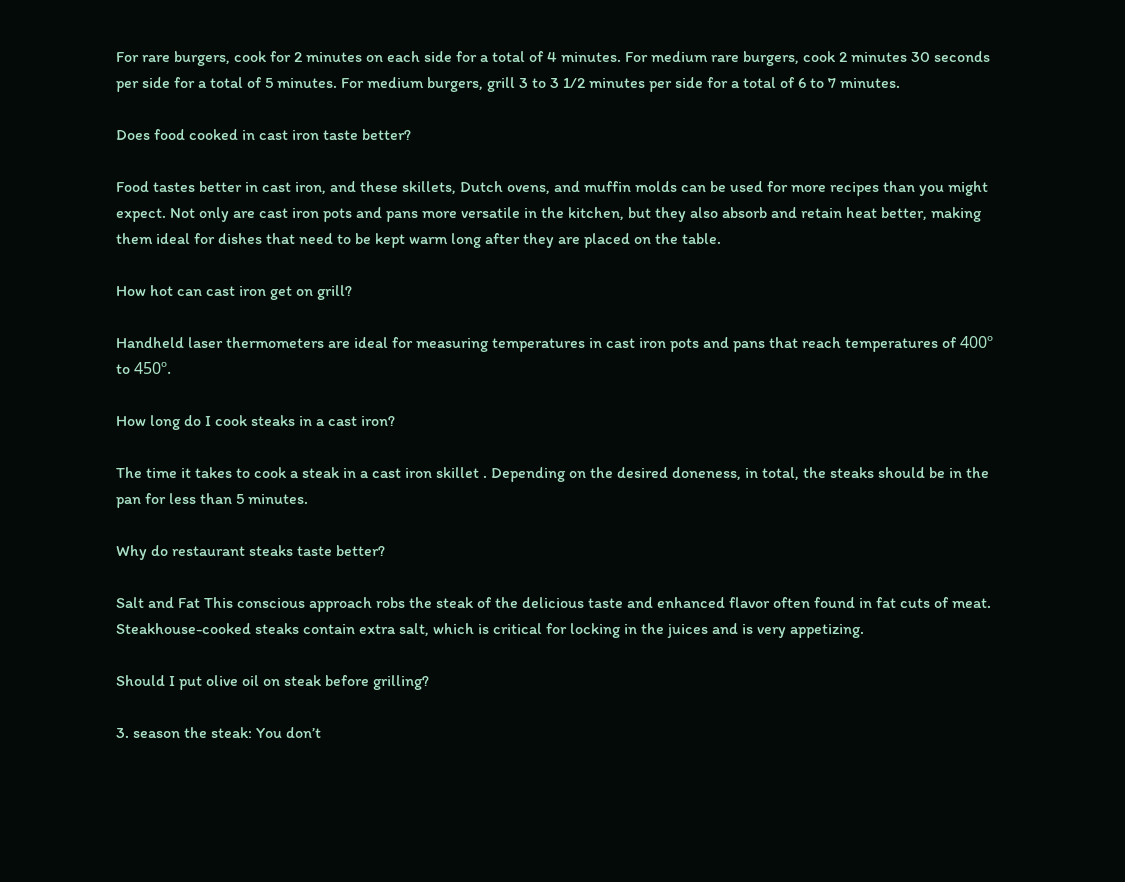For rare burgers, cook for 2 minutes on each side for a total of 4 minutes. For medium rare burgers, cook 2 minutes 30 seconds per side for a total of 5 minutes. For medium burgers, grill 3 to 3 1/2 minutes per side for a total of 6 to 7 minutes.

Does food cooked in cast iron taste better?

Food tastes better in cast iron, and these skillets, Dutch ovens, and muffin molds can be used for more recipes than you might expect. Not only are cast iron pots and pans more versatile in the kitchen, but they also absorb and retain heat better, making them ideal for dishes that need to be kept warm long after they are placed on the table.

How hot can cast iron get on grill?

Handheld laser thermometers are ideal for measuring temperatures in cast iron pots and pans that reach temperatures of 400º to 450º.

How long do I cook steaks in a cast iron?

The time it takes to cook a steak in a cast iron skillet . Depending on the desired doneness, in total, the steaks should be in the pan for less than 5 minutes.

Why do restaurant steaks taste better?

Salt and Fat This conscious approach robs the steak of the delicious taste and enhanced flavor often found in fat cuts of meat. Steakhouse-cooked steaks contain extra salt, which is critical for locking in the juices and is very appetizing.

Should I put olive oil on steak before grilling?

3. season the steak: You don’t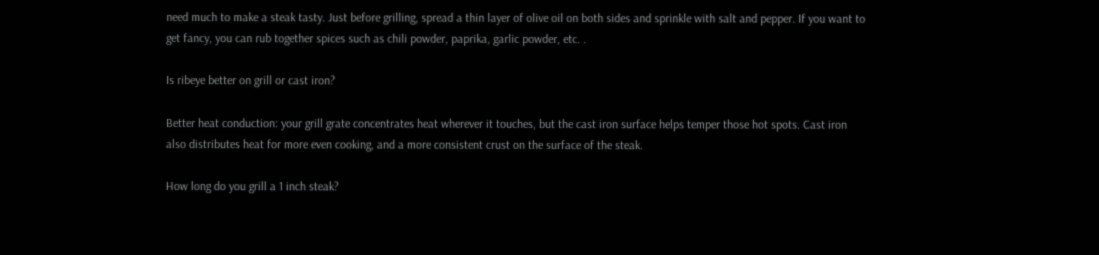need much to make a steak tasty. Just before grilling, spread a thin layer of olive oil on both sides and sprinkle with salt and pepper. If you want to get fancy, you can rub together spices such as chili powder, paprika, garlic powder, etc. .

Is ribeye better on grill or cast iron?

Better heat conduction: your grill grate concentrates heat wherever it touches, but the cast iron surface helps temper those hot spots. Cast iron also distributes heat for more even cooking, and a more consistent crust on the surface of the steak.

How long do you grill a 1 inch steak?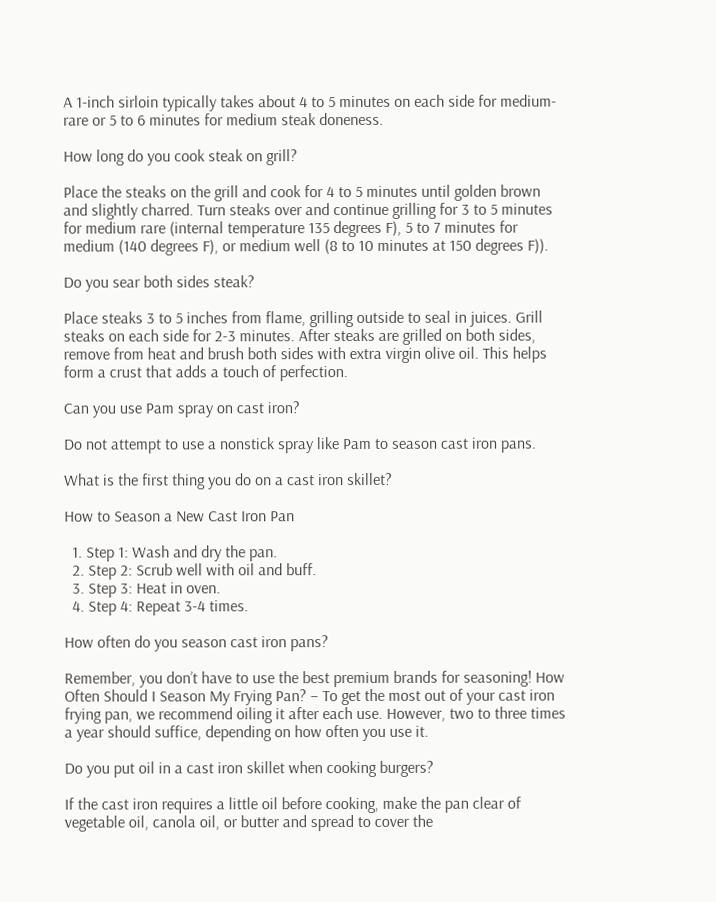A 1-inch sirloin typically takes about 4 to 5 minutes on each side for medium-rare or 5 to 6 minutes for medium steak doneness.

How long do you cook steak on grill?

Place the steaks on the grill and cook for 4 to 5 minutes until golden brown and slightly charred. Turn steaks over and continue grilling for 3 to 5 minutes for medium rare (internal temperature 135 degrees F), 5 to 7 minutes for medium (140 degrees F), or medium well (8 to 10 minutes at 150 degrees F)).

Do you sear both sides steak?

Place steaks 3 to 5 inches from flame, grilling outside to seal in juices. Grill steaks on each side for 2-3 minutes. After steaks are grilled on both sides, remove from heat and brush both sides with extra virgin olive oil. This helps form a crust that adds a touch of perfection.

Can you use Pam spray on cast iron?

Do not attempt to use a nonstick spray like Pam to season cast iron pans.

What is the first thing you do on a cast iron skillet?

How to Season a New Cast Iron Pan

  1. Step 1: Wash and dry the pan.
  2. Step 2: Scrub well with oil and buff.
  3. Step 3: Heat in oven.
  4. Step 4: Repeat 3-4 times.

How often do you season cast iron pans?

Remember, you don’t have to use the best premium brands for seasoning! How Often Should I Season My Frying Pan? – To get the most out of your cast iron frying pan, we recommend oiling it after each use. However, two to three times a year should suffice, depending on how often you use it.

Do you put oil in a cast iron skillet when cooking burgers?

If the cast iron requires a little oil before cooking, make the pan clear of vegetable oil, canola oil, or butter and spread to cover the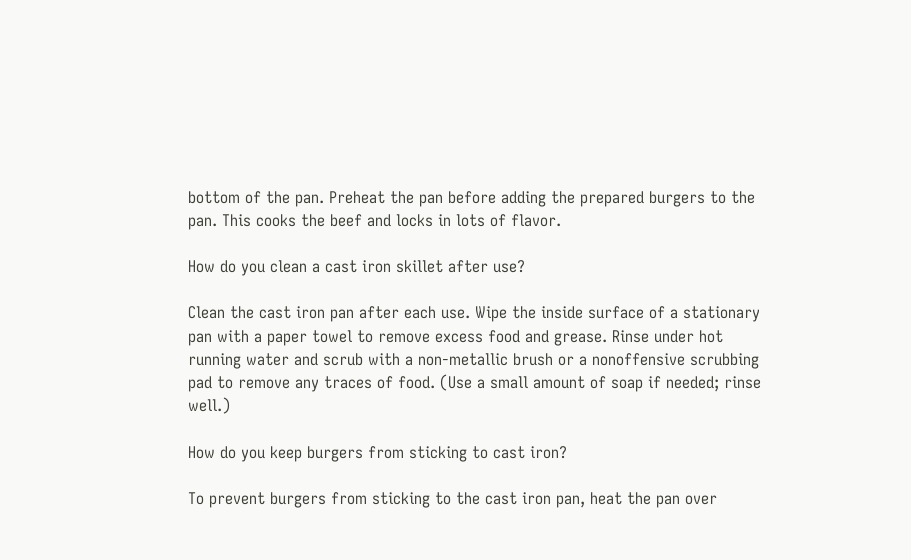bottom of the pan. Preheat the pan before adding the prepared burgers to the pan. This cooks the beef and locks in lots of flavor.

How do you clean a cast iron skillet after use?

Clean the cast iron pan after each use. Wipe the inside surface of a stationary pan with a paper towel to remove excess food and grease. Rinse under hot running water and scrub with a non-metallic brush or a nonoffensive scrubbing pad to remove any traces of food. (Use a small amount of soap if needed; rinse well.)

How do you keep burgers from sticking to cast iron?

To prevent burgers from sticking to the cast iron pan, heat the pan over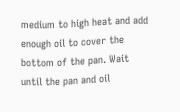medium to high heat and add enough oil to cover the bottom of the pan. Wait until the pan and oil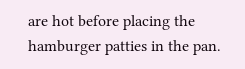are hot before placing the hamburger patties in the pan.